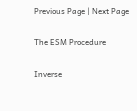Previous Page | Next Page

The ESM Procedure

Inverse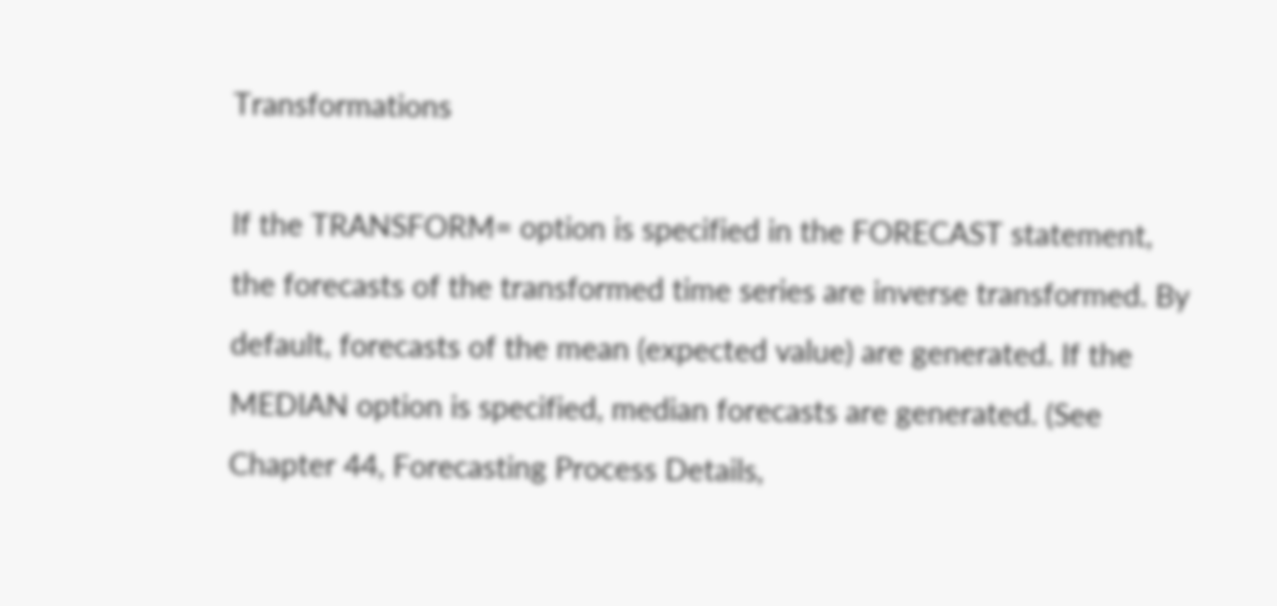Transformations

If the TRANSFORM= option is specified in the FORECAST statement, the forecasts of the transformed time series are inverse transformed. By default, forecasts of the mean (expected value) are generated. If the MEDIAN option is specified, median forecasts are generated. (See Chapter 44, Forecasting Process Details,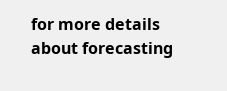for more details about forecasting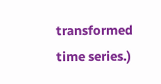transformed time series.)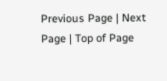Previous Page | Next Page | Top of Page